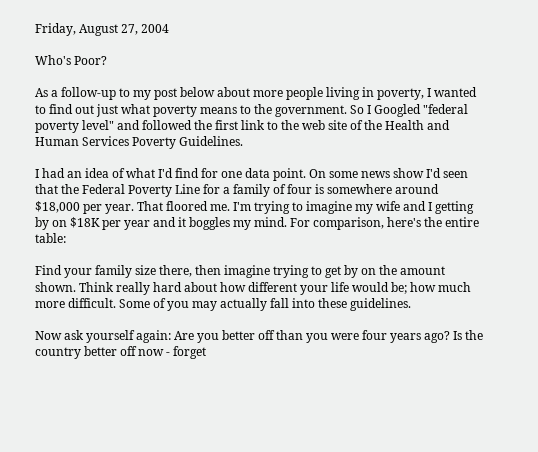Friday, August 27, 2004

Who's Poor?

As a follow-up to my post below about more people living in poverty, I wanted to find out just what poverty means to the government. So I Googled "federal poverty level" and followed the first link to the web site of the Health and Human Services Poverty Guidelines.

I had an idea of what I'd find for one data point. On some news show I'd seen that the Federal Poverty Line for a family of four is somewhere around $18,000 per year. That floored me. I'm trying to imagine my wife and I getting by on $18K per year and it boggles my mind. For comparison, here's the entire table:

Find your family size there, then imagine trying to get by on the amount shown. Think really hard about how different your life would be; how much more difficult. Some of you may actually fall into these guidelines.

Now ask yourself again: Are you better off than you were four years ago? Is the country better off now - forget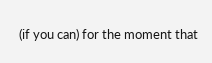(if you can) for the moment that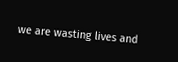we are wasting lives and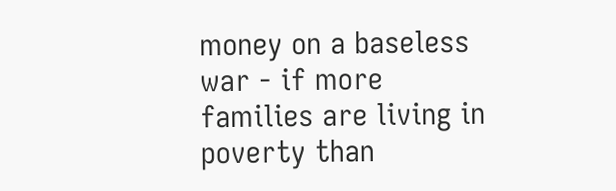money on a baseless war - if more families are living in poverty than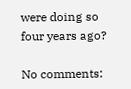were doing so four years ago?

No comments: